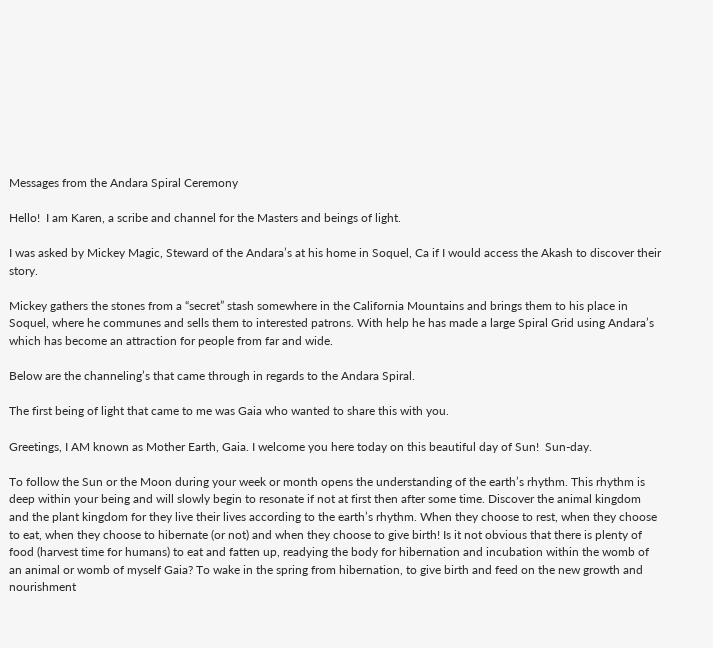Messages from the Andara Spiral Ceremony

Hello!  I am Karen, a scribe and channel for the Masters and beings of light.

I was asked by Mickey Magic, Steward of the Andara’s at his home in Soquel, Ca if I would access the Akash to discover their story.

Mickey gathers the stones from a “secret” stash somewhere in the California Mountains and brings them to his place in Soquel, where he communes and sells them to interested patrons. With help he has made a large Spiral Grid using Andara’s which has become an attraction for people from far and wide.

Below are the channeling’s that came through in regards to the Andara Spiral.

The first being of light that came to me was Gaia who wanted to share this with you.

Greetings, I AM known as Mother Earth, Gaia. I welcome you here today on this beautiful day of Sun!  Sun-day.

To follow the Sun or the Moon during your week or month opens the understanding of the earth’s rhythm. This rhythm is deep within your being and will slowly begin to resonate if not at first then after some time. Discover the animal kingdom and the plant kingdom for they live their lives according to the earth’s rhythm. When they choose to rest, when they choose to eat, when they choose to hibernate (or not) and when they choose to give birth! Is it not obvious that there is plenty of food (harvest time for humans) to eat and fatten up, readying the body for hibernation and incubation within the womb of an animal or womb of myself Gaia? To wake in the spring from hibernation, to give birth and feed on the new growth and nourishment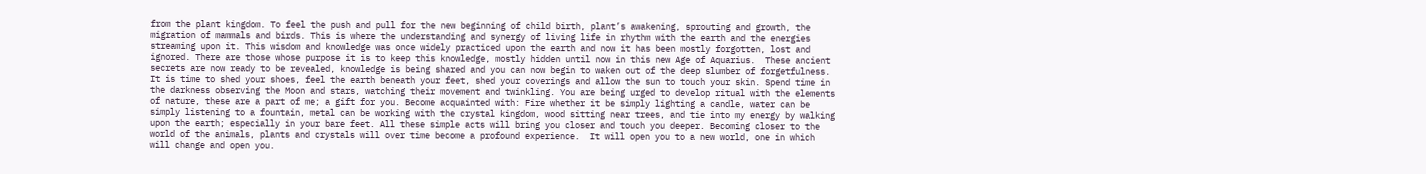from the plant kingdom. To feel the push and pull for the new beginning of child birth, plant’s awakening, sprouting and growth, the migration of mammals and birds. This is where the understanding and synergy of living life in rhythm with the earth and the energies streaming upon it. This wisdom and knowledge was once widely practiced upon the earth and now it has been mostly forgotten, lost and ignored. There are those whose purpose it is to keep this knowledge, mostly hidden until now in this new Age of Aquarius.  These ancient secrets are now ready to be revealed, knowledge is being shared and you can now begin to waken out of the deep slumber of forgetfulness. It is time to shed your shoes, feel the earth beneath your feet, shed your coverings and allow the sun to touch your skin. Spend time in the darkness observing the Moon and stars, watching their movement and twinkling. You are being urged to develop ritual with the elements of nature, these are a part of me; a gift for you. Become acquainted with: Fire whether it be simply lighting a candle, water can be simply listening to a fountain, metal can be working with the crystal kingdom, wood sitting near trees, and tie into my energy by walking upon the earth; especially in your bare feet. All these simple acts will bring you closer and touch you deeper. Becoming closer to the world of the animals, plants and crystals will over time become a profound experience.  It will open you to a new world, one in which will change and open you.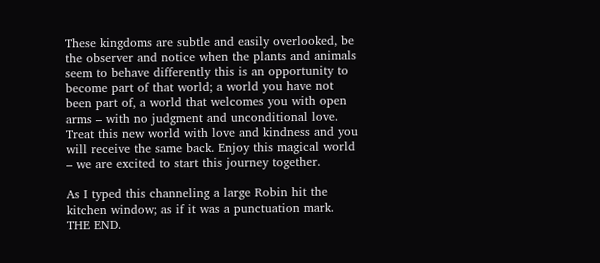These kingdoms are subtle and easily overlooked, be the observer and notice when the plants and animals seem to behave differently this is an opportunity to become part of that world; a world you have not been part of, a world that welcomes you with open arms – with no judgment and unconditional love. Treat this new world with love and kindness and you will receive the same back. Enjoy this magical world – we are excited to start this journey together.

As I typed this channeling a large Robin hit the kitchen window; as if it was a punctuation mark.  THE END.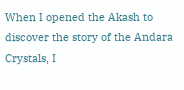When I opened the Akash to discover the story of the Andara Crystals, I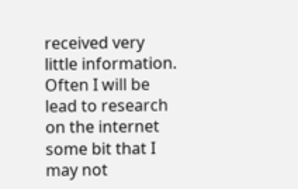received very little information.  Often I will be lead to research on the internet some bit that I may not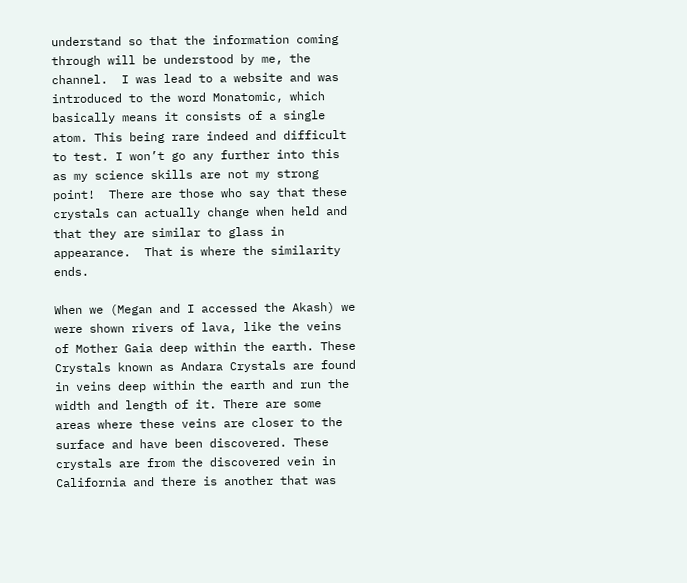understand so that the information coming through will be understood by me, the channel.  I was lead to a website and was introduced to the word Monatomic, which basically means it consists of a single atom. This being rare indeed and difficult to test. I won’t go any further into this as my science skills are not my strong point!  There are those who say that these crystals can actually change when held and that they are similar to glass in appearance.  That is where the similarity ends.

When we (Megan and I accessed the Akash) we were shown rivers of lava, like the veins of Mother Gaia deep within the earth. These Crystals known as Andara Crystals are found in veins deep within the earth and run the width and length of it. There are some areas where these veins are closer to the surface and have been discovered. These crystals are from the discovered vein in California and there is another that was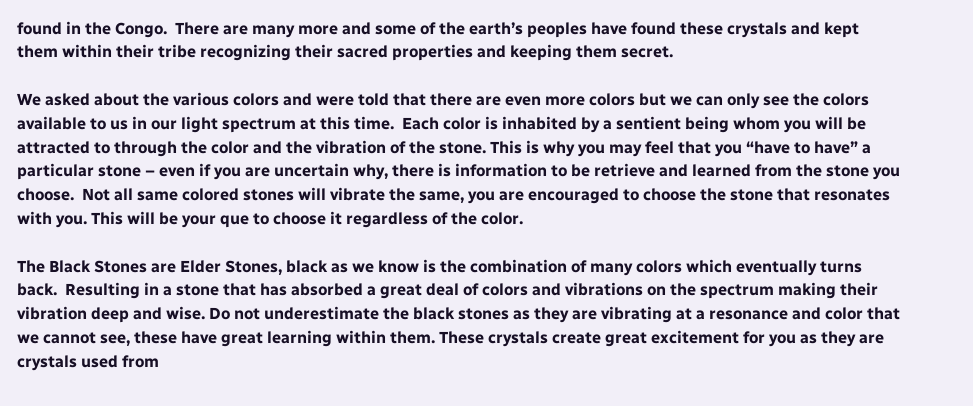found in the Congo.  There are many more and some of the earth’s peoples have found these crystals and kept them within their tribe recognizing their sacred properties and keeping them secret.

We asked about the various colors and were told that there are even more colors but we can only see the colors available to us in our light spectrum at this time.  Each color is inhabited by a sentient being whom you will be attracted to through the color and the vibration of the stone. This is why you may feel that you “have to have” a particular stone – even if you are uncertain why, there is information to be retrieve and learned from the stone you choose.  Not all same colored stones will vibrate the same, you are encouraged to choose the stone that resonates with you. This will be your que to choose it regardless of the color.

The Black Stones are Elder Stones, black as we know is the combination of many colors which eventually turns back.  Resulting in a stone that has absorbed a great deal of colors and vibrations on the spectrum making their vibration deep and wise. Do not underestimate the black stones as they are vibrating at a resonance and color that we cannot see, these have great learning within them. These crystals create great excitement for you as they are crystals used from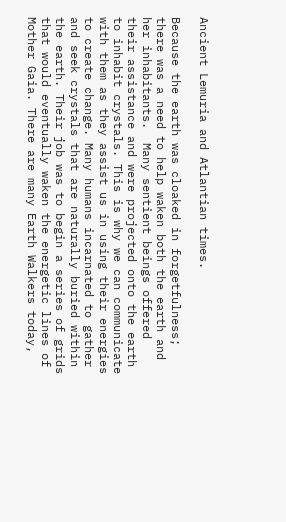Ancient Lemuria and Atlantian times.

Because the earth was cloaked in forgetfulness; there was a need to help waken both the earth and her inhabitants.  Many sentient beings offered their assistance and were projected onto the earth to inhabit crystals. This is why we can communicate with them as they assist us in using their energies to create change. Many humans incarnated to gather and seek crystals that are naturally buried within the earth. Their job was to begin a series of grids that would eventually waken the energetic lines of Mother Gaia. There are many Earth Walkers today,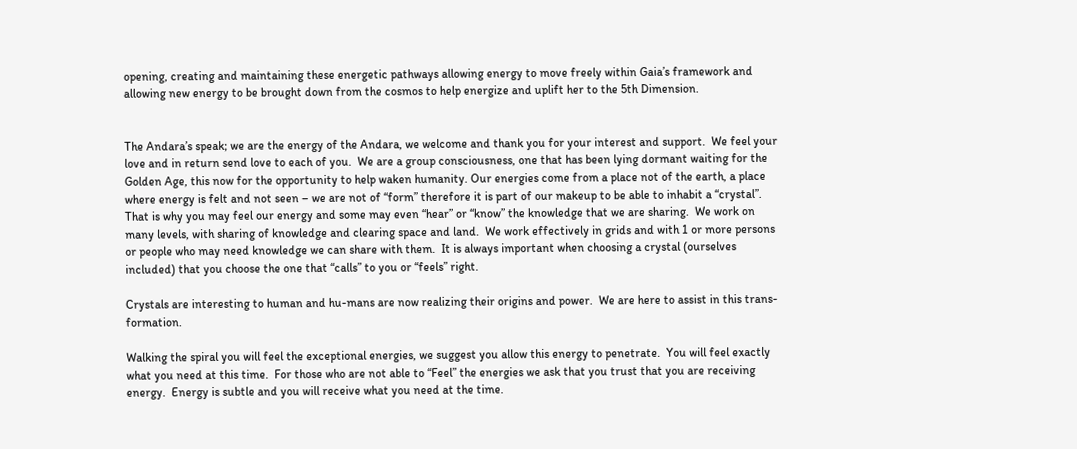opening, creating and maintaining these energetic pathways allowing energy to move freely within Gaia’s framework and allowing new energy to be brought down from the cosmos to help energize and uplift her to the 5th Dimension.


The Andara’s speak; we are the energy of the Andara, we welcome and thank you for your interest and support.  We feel your love and in return send love to each of you.  We are a group consciousness, one that has been lying dormant waiting for the Golden Age, this now for the opportunity to help waken humanity. Our energies come from a place not of the earth, a place where energy is felt and not seen – we are not of “form” therefore it is part of our makeup to be able to inhabit a “crystal”.  That is why you may feel our energy and some may even “hear” or “know” the knowledge that we are sharing.  We work on many levels, with sharing of knowledge and clearing space and land.  We work effectively in grids and with 1 or more persons or people who may need knowledge we can share with them.  It is always important when choosing a crystal (ourselves included) that you choose the one that “calls” to you or “feels” right.

Crystals are interesting to human and hu-mans are now realizing their origins and power.  We are here to assist in this trans-formation.

Walking the spiral you will feel the exceptional energies, we suggest you allow this energy to penetrate.  You will feel exactly what you need at this time.  For those who are not able to “Feel” the energies we ask that you trust that you are receiving energy.  Energy is subtle and you will receive what you need at the time.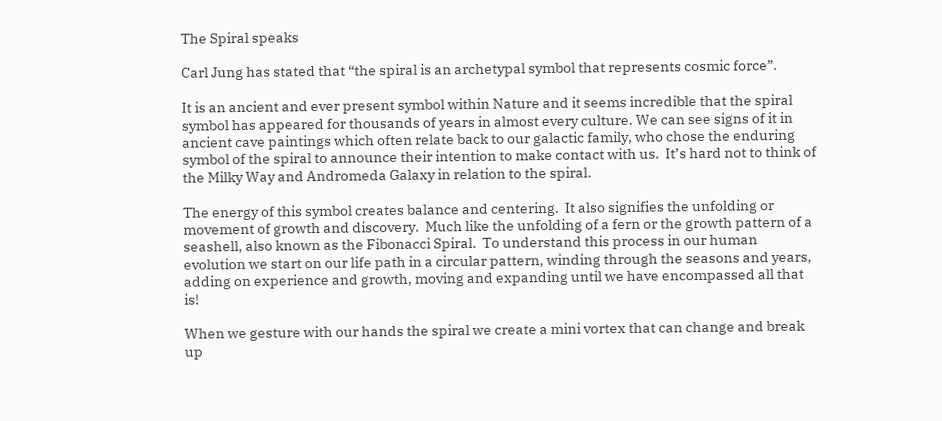The Spiral speaks

Carl Jung has stated that “the spiral is an archetypal symbol that represents cosmic force”.

It is an ancient and ever present symbol within Nature and it seems incredible that the spiral symbol has appeared for thousands of years in almost every culture. We can see signs of it in ancient cave paintings which often relate back to our galactic family, who chose the enduring symbol of the spiral to announce their intention to make contact with us.  It’s hard not to think of the Milky Way and Andromeda Galaxy in relation to the spiral.

The energy of this symbol creates balance and centering.  It also signifies the unfolding or movement of growth and discovery.  Much like the unfolding of a fern or the growth pattern of a seashell, also known as the Fibonacci Spiral.  To understand this process in our human evolution we start on our life path in a circular pattern, winding through the seasons and years, adding on experience and growth, moving and expanding until we have encompassed all that is!

When we gesture with our hands the spiral we create a mini vortex that can change and break up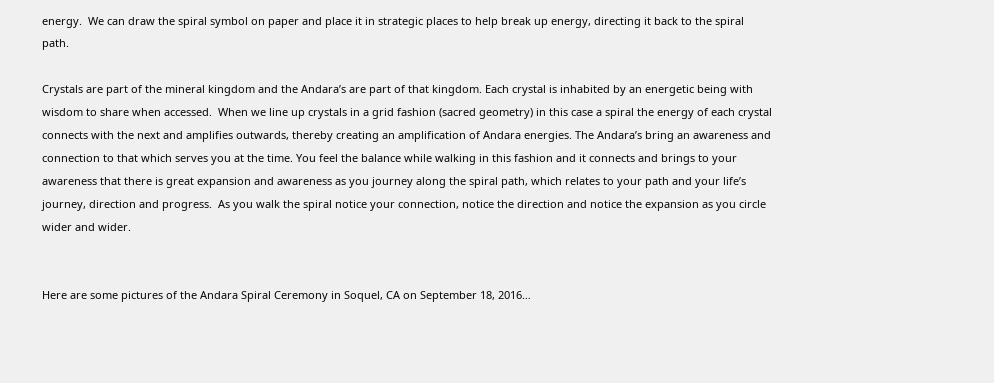energy.  We can draw the spiral symbol on paper and place it in strategic places to help break up energy, directing it back to the spiral path.

Crystals are part of the mineral kingdom and the Andara’s are part of that kingdom. Each crystal is inhabited by an energetic being with wisdom to share when accessed.  When we line up crystals in a grid fashion (sacred geometry) in this case a spiral the energy of each crystal connects with the next and amplifies outwards, thereby creating an amplification of Andara energies. The Andara’s bring an awareness and connection to that which serves you at the time. You feel the balance while walking in this fashion and it connects and brings to your awareness that there is great expansion and awareness as you journey along the spiral path, which relates to your path and your life’s journey, direction and progress.  As you walk the spiral notice your connection, notice the direction and notice the expansion as you circle wider and wider.


Here are some pictures of the Andara Spiral Ceremony in Soquel, CA on September 18, 2016…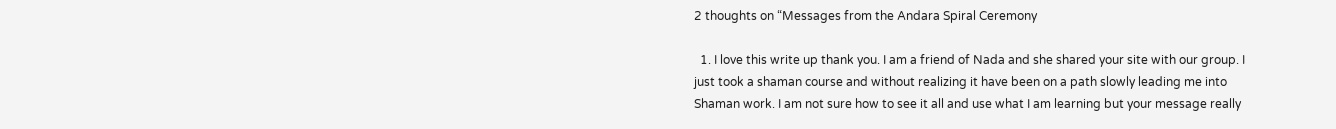2 thoughts on “Messages from the Andara Spiral Ceremony

  1. I love this write up thank you. I am a friend of Nada and she shared your site with our group. I just took a shaman course and without realizing it have been on a path slowly leading me into Shaman work. I am not sure how to see it all and use what I am learning but your message really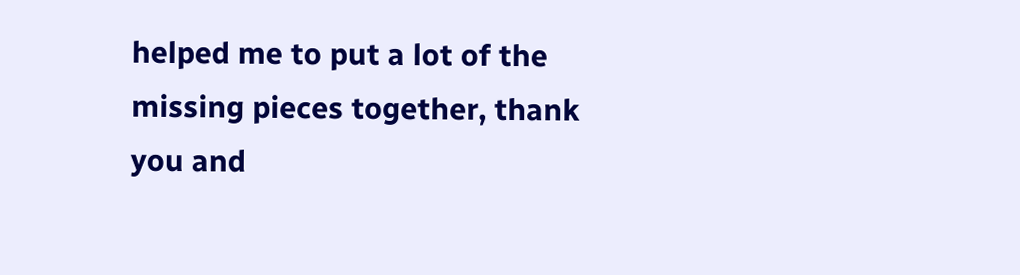helped me to put a lot of the missing pieces together, thank you and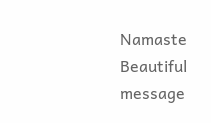Namaste Beautiful message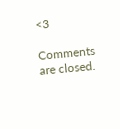<3

Comments are closed.